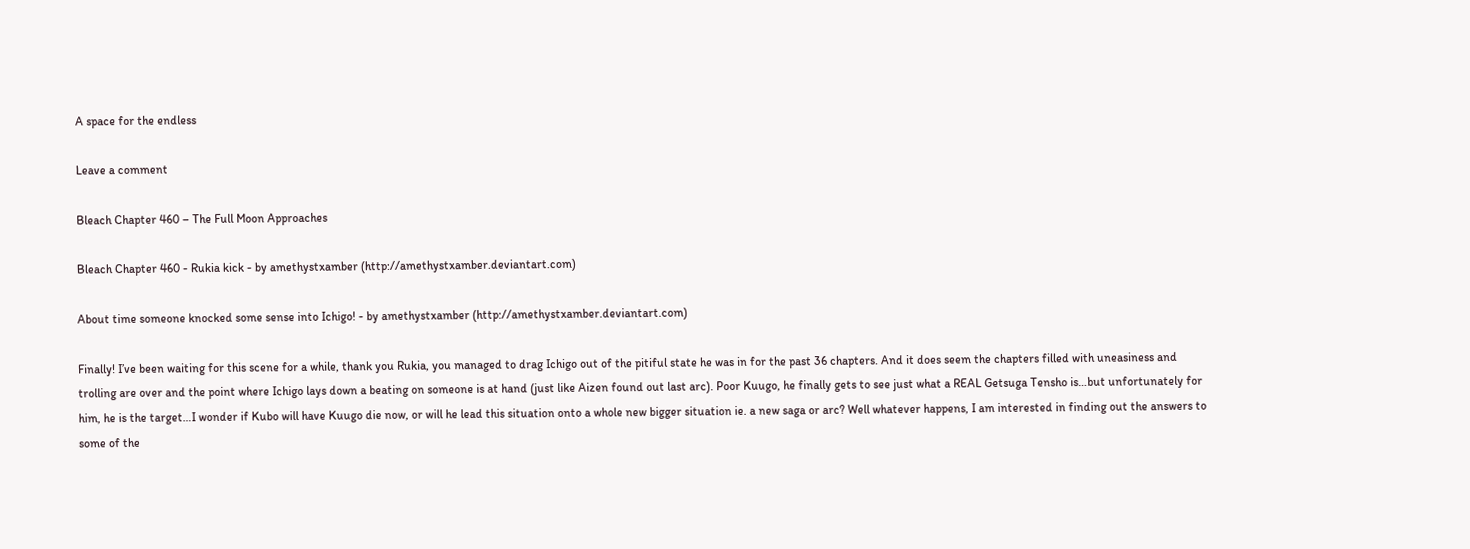A space for the endless

Leave a comment

Bleach Chapter 460 – The Full Moon Approaches

Bleach Chapter 460 - Rukia kick - by amethystxamber (http://amethystxamber.deviantart.com)

About time someone knocked some sense into Ichigo! - by amethystxamber (http://amethystxamber.deviantart.com)

Finally! I’ve been waiting for this scene for a while, thank you Rukia, you managed to drag Ichigo out of the pitiful state he was in for the past 36 chapters. And it does seem the chapters filled with uneasiness and trolling are over and the point where Ichigo lays down a beating on someone is at hand (just like Aizen found out last arc). Poor Kuugo, he finally gets to see just what a REAL Getsuga Tensho is…but unfortunately for him, he is the target…I wonder if Kubo will have Kuugo die now, or will he lead this situation onto a whole new bigger situation ie. a new saga or arc? Well whatever happens, I am interested in finding out the answers to some of the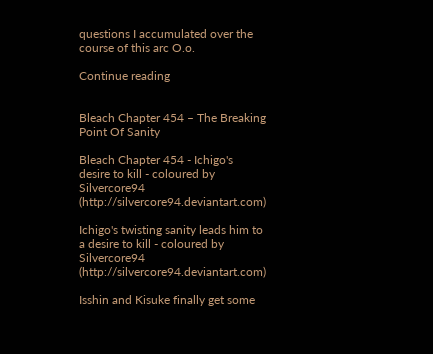questions I accumulated over the course of this arc O.o.

Continue reading


Bleach Chapter 454 – The Breaking Point Of Sanity

Bleach Chapter 454 - Ichigo's desire to kill - coloured by Silvercore94 (http://silvercore94.deviantart.com)

Ichigo's twisting sanity leads him to a desire to kill - coloured by Silvercore94 (http://silvercore94.deviantart.com)

Isshin and Kisuke finally get some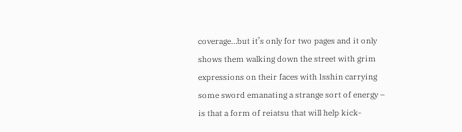coverage…but it’s only for two pages and it only shows them walking down the street with grim expressions on their faces with Isshin carrying some sword emanating a strange sort of energy – is that a form of reiatsu that will help kick-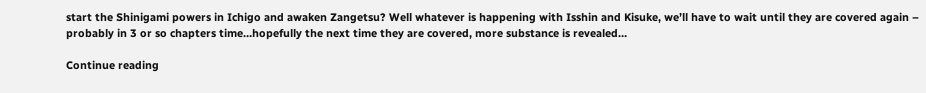start the Shinigami powers in Ichigo and awaken Zangetsu? Well whatever is happening with Isshin and Kisuke, we’ll have to wait until they are covered again – probably in 3 or so chapters time…hopefully the next time they are covered, more substance is revealed…

Continue reading